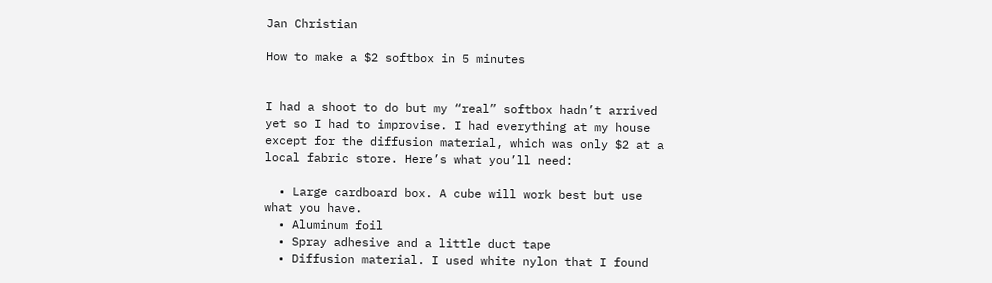Jan Christian

How to make a $2 softbox in 5 minutes


I had a shoot to do but my “real” softbox hadn’t arrived yet so I had to improvise. I had everything at my house except for the diffusion material, which was only $2 at a local fabric store. Here’s what you’ll need:

  • Large cardboard box. A cube will work best but use what you have.
  • Aluminum foil
  • Spray adhesive and a little duct tape
  • Diffusion material. I used white nylon that I found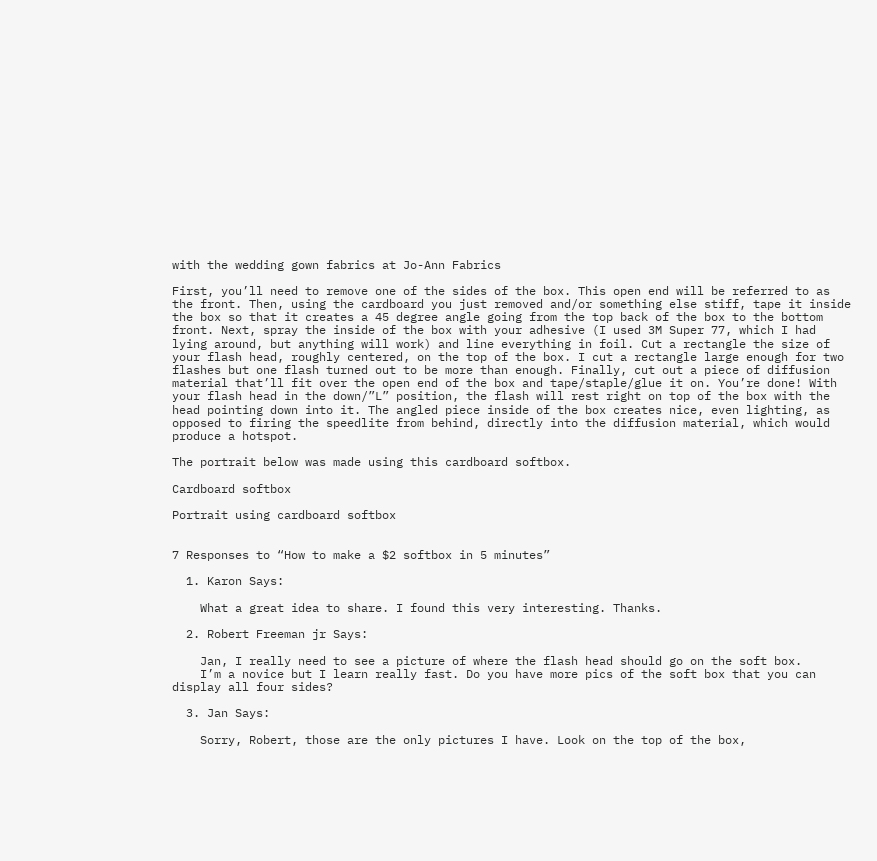with the wedding gown fabrics at Jo-Ann Fabrics

First, you’ll need to remove one of the sides of the box. This open end will be referred to as the front. Then, using the cardboard you just removed and/or something else stiff, tape it inside the box so that it creates a 45 degree angle going from the top back of the box to the bottom front. Next, spray the inside of the box with your adhesive (I used 3M Super 77, which I had lying around, but anything will work) and line everything in foil. Cut a rectangle the size of your flash head, roughly centered, on the top of the box. I cut a rectangle large enough for two flashes but one flash turned out to be more than enough. Finally, cut out a piece of diffusion material that’ll fit over the open end of the box and tape/staple/glue it on. You’re done! With your flash head in the down/”L” position, the flash will rest right on top of the box with the head pointing down into it. The angled piece inside of the box creates nice, even lighting, as opposed to firing the speedlite from behind, directly into the diffusion material, which would produce a hotspot.

The portrait below was made using this cardboard softbox.

Cardboard softbox

Portrait using cardboard softbox


7 Responses to “How to make a $2 softbox in 5 minutes”

  1. Karon Says:

    What a great idea to share. I found this very interesting. Thanks.

  2. Robert Freeman jr Says:

    Jan, I really need to see a picture of where the flash head should go on the soft box.
    I’m a novice but I learn really fast. Do you have more pics of the soft box that you can display all four sides?

  3. Jan Says:

    Sorry, Robert, those are the only pictures I have. Look on the top of the box,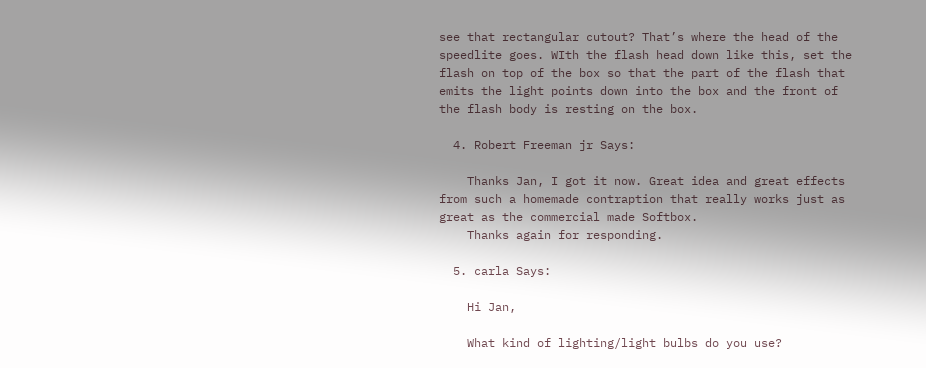see that rectangular cutout? That’s where the head of the speedlite goes. WIth the flash head down like this, set the flash on top of the box so that the part of the flash that emits the light points down into the box and the front of the flash body is resting on the box.

  4. Robert Freeman jr Says:

    Thanks Jan, I got it now. Great idea and great effects from such a homemade contraption that really works just as great as the commercial made Softbox.
    Thanks again for responding.

  5. carla Says:

    Hi Jan,

    What kind of lighting/light bulbs do you use?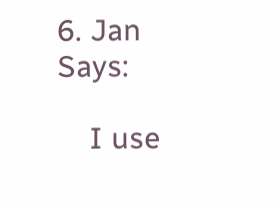6. Jan Says:

    I use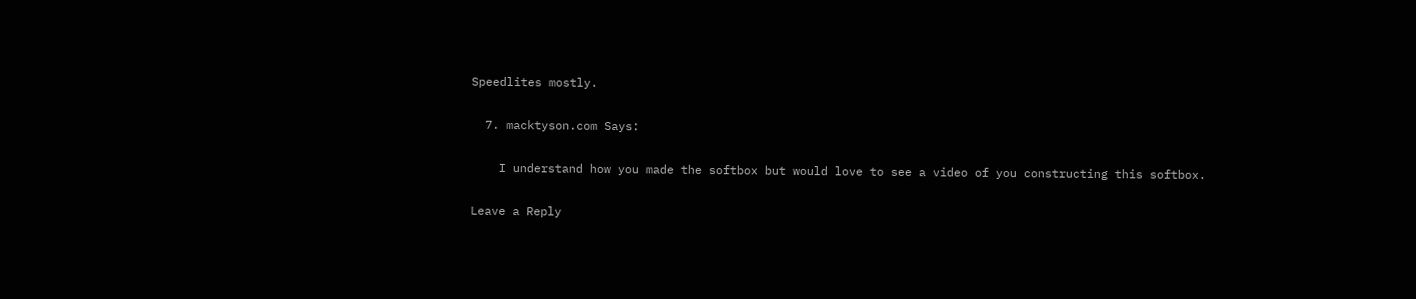Speedlites mostly.

  7. macktyson.com Says:

    I understand how you made the softbox but would love to see a video of you constructing this softbox.

Leave a Reply